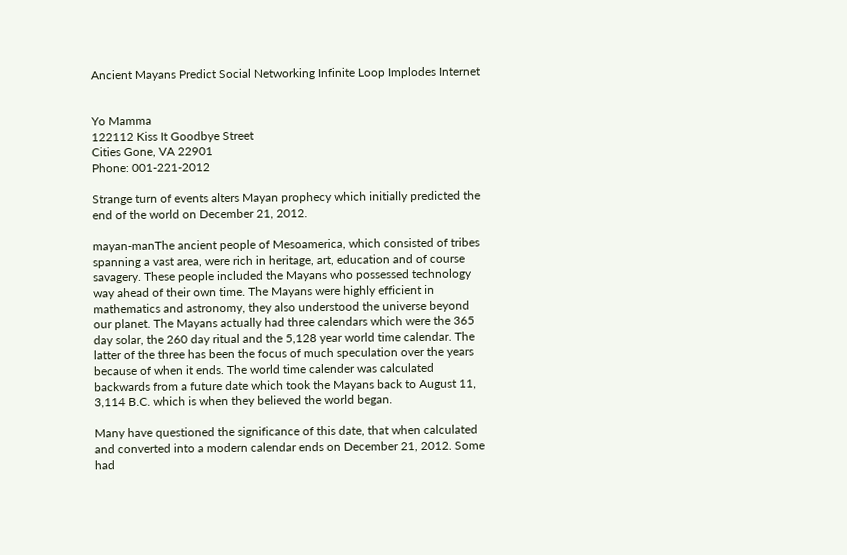Ancient Mayans Predict Social Networking Infinite Loop Implodes Internet


Yo Mamma
122112 Kiss It Goodbye Street
Cities Gone, VA 22901
Phone: 001-221-2012

Strange turn of events alters Mayan prophecy which initially predicted the end of the world on December 21, 2012.

mayan-manThe ancient people of Mesoamerica, which consisted of tribes spanning a vast area, were rich in heritage, art, education and of course savagery. These people included the Mayans who possessed technology way ahead of their own time. The Mayans were highly efficient in mathematics and astronomy, they also understood the universe beyond our planet. The Mayans actually had three calendars which were the 365 day solar, the 260 day ritual and the 5,128 year world time calendar. The latter of the three has been the focus of much speculation over the years because of when it ends. The world time calender was calculated backwards from a future date which took the Mayans back to August 11, 3,114 B.C. which is when they believed the world began.

Many have questioned the significance of this date, that when calculated and converted into a modern calendar ends on December 21, 2012. Some had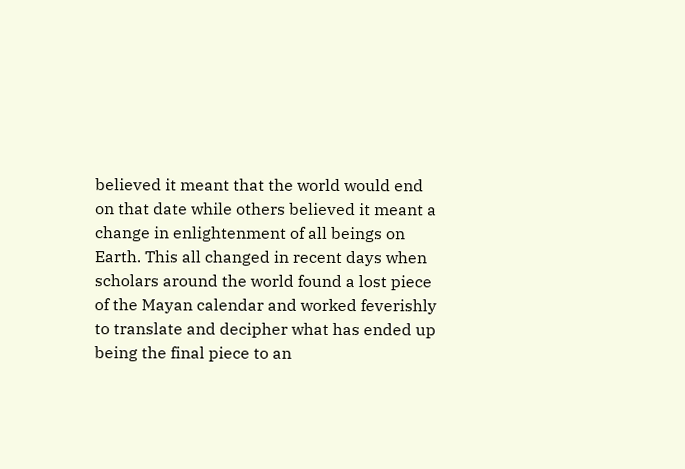believed it meant that the world would end on that date while others believed it meant a change in enlightenment of all beings on Earth. This all changed in recent days when scholars around the world found a lost piece of the Mayan calendar and worked feverishly to translate and decipher what has ended up being the final piece to an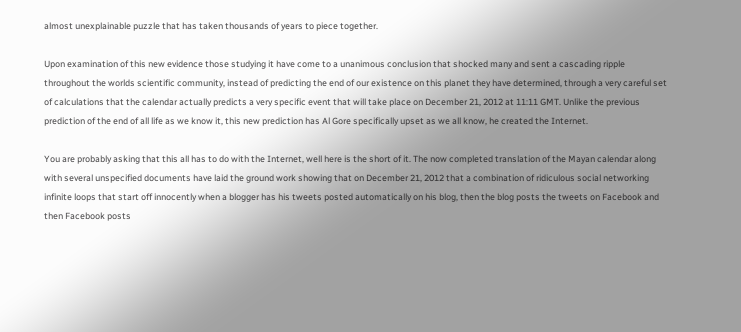almost unexplainable puzzle that has taken thousands of years to piece together.

Upon examination of this new evidence those studying it have come to a unanimous conclusion that shocked many and sent a cascading ripple throughout the worlds scientific community, instead of predicting the end of our existence on this planet they have determined, through a very careful set of calculations that the calendar actually predicts a very specific event that will take place on December 21, 2012 at 11:11 GMT. Unlike the previous prediction of the end of all life as we know it, this new prediction has Al Gore specifically upset as we all know, he created the Internet.

You are probably asking that this all has to do with the Internet, well here is the short of it. The now completed translation of the Mayan calendar along with several unspecified documents have laid the ground work showing that on December 21, 2012 that a combination of ridiculous social networking infinite loops that start off innocently when a blogger has his tweets posted automatically on his blog, then the blog posts the tweets on Facebook and then Facebook posts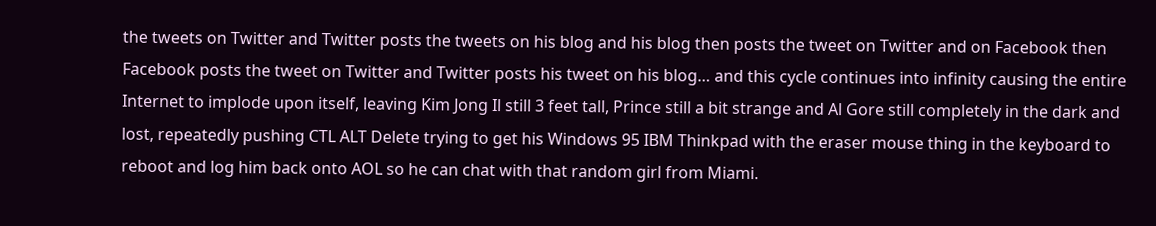the tweets on Twitter and Twitter posts the tweets on his blog and his blog then posts the tweet on Twitter and on Facebook then Facebook posts the tweet on Twitter and Twitter posts his tweet on his blog… and this cycle continues into infinity causing the entire Internet to implode upon itself, leaving Kim Jong Il still 3 feet tall, Prince still a bit strange and Al Gore still completely in the dark and lost, repeatedly pushing CTL ALT Delete trying to get his Windows 95 IBM Thinkpad with the eraser mouse thing in the keyboard to reboot and log him back onto AOL so he can chat with that random girl from Miami.